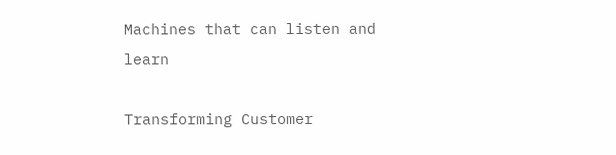Machines that can listen and learn

Transforming Customer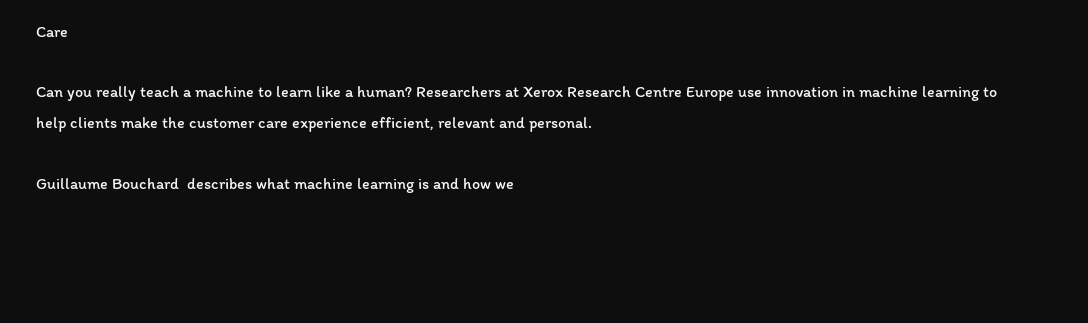Care

Can you really teach a machine to learn like a human? Researchers at Xerox Research Centre Europe use innovation in machine learning to help clients make the customer care experience efficient, relevant and personal.

Guillaume Bouchard  describes what machine learning is and how we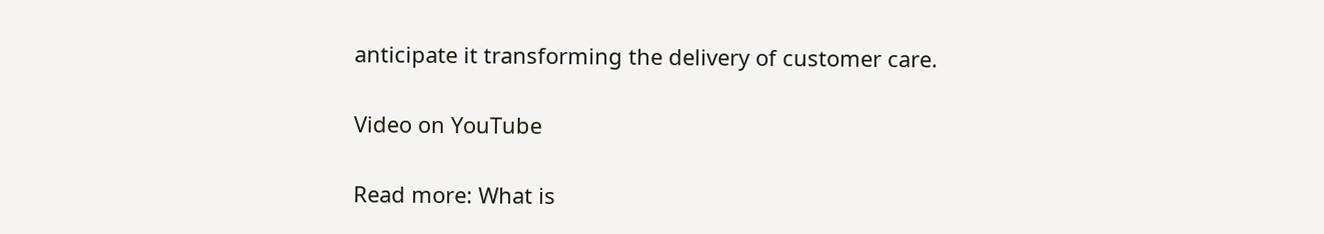anticipate it transforming the delivery of customer care.

Video on YouTube

Read more: What is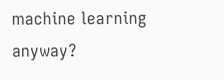machine learning anyway?